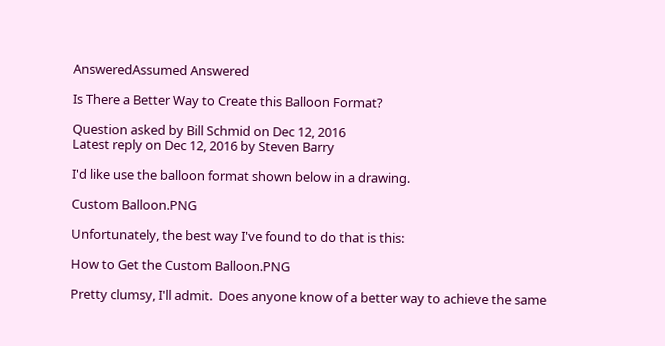AnsweredAssumed Answered

Is There a Better Way to Create this Balloon Format?

Question asked by Bill Schmid on Dec 12, 2016
Latest reply on Dec 12, 2016 by Steven Barry

I'd like use the balloon format shown below in a drawing.

Custom Balloon.PNG

Unfortunately, the best way I've found to do that is this:

How to Get the Custom Balloon.PNG

Pretty clumsy, I'll admit.  Does anyone know of a better way to achieve the same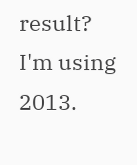result?  I'm using 2013.